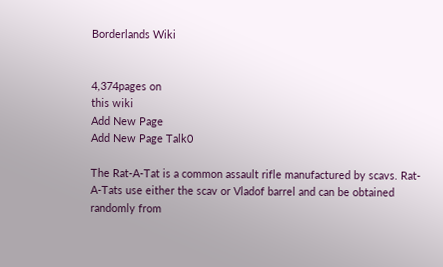Borderlands Wiki


4,374pages on
this wiki
Add New Page
Add New Page Talk0

The Rat-A-Tat is a common assault rifle manufactured by scavs. Rat-A-Tats use either the scav or Vladof barrel and can be obtained randomly from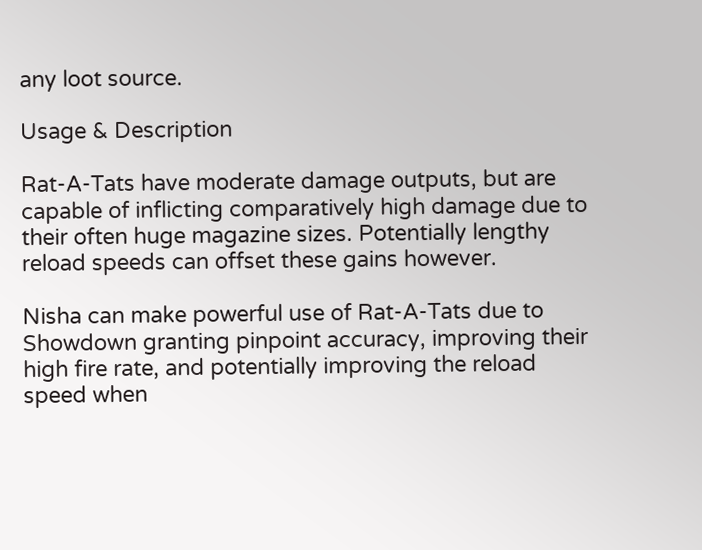any loot source.

Usage & Description

Rat-A-Tats have moderate damage outputs, but are capable of inflicting comparatively high damage due to their often huge magazine sizes. Potentially lengthy reload speeds can offset these gains however.

Nisha can make powerful use of Rat-A-Tats due to Showdown granting pinpoint accuracy, improving their high fire rate, and potentially improving the reload speed when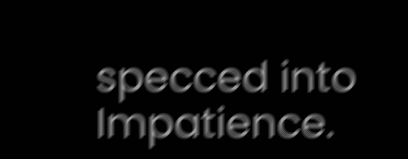specced into Impatience.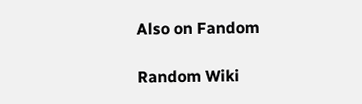Also on Fandom

Random Wiki